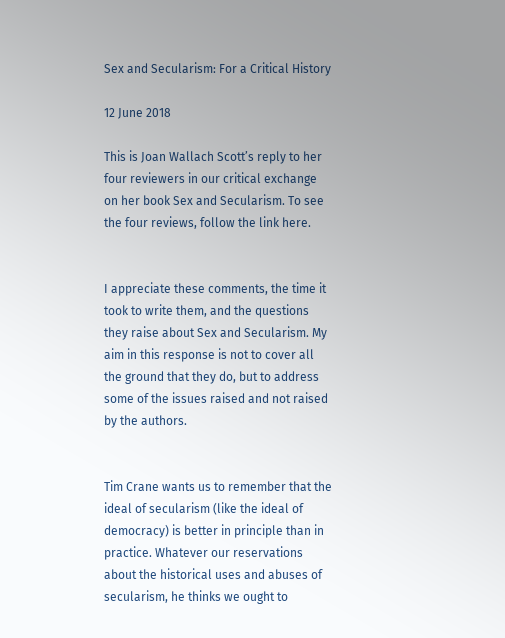Sex and Secularism: For a Critical History

12 June 2018

This is Joan Wallach Scott’s reply to her four reviewers in our critical exchange on her book Sex and Secularism. To see the four reviews, follow the link here.


I appreciate these comments, the time it took to write them, and the questions they raise about Sex and Secularism. My aim in this response is not to cover all the ground that they do, but to address some of the issues raised and not raised by the authors.


Tim Crane wants us to remember that the ideal of secularism (like the ideal of democracy) is better in principle than in practice. Whatever our reservations about the historical uses and abuses of secularism, he thinks we ought to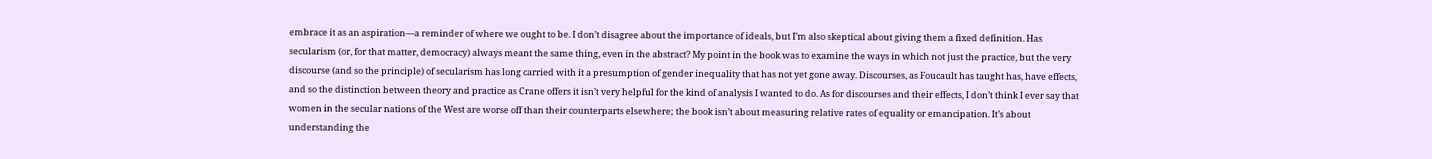embrace it as an aspiration—a reminder of where we ought to be. I don’t disagree about the importance of ideals, but I’m also skeptical about giving them a fixed definition. Has secularism (or, for that matter, democracy) always meant the same thing, even in the abstract? My point in the book was to examine the ways in which not just the practice, but the very discourse (and so the principle) of secularism has long carried with it a presumption of gender inequality that has not yet gone away. Discourses, as Foucault has taught has, have effects, and so the distinction between theory and practice as Crane offers it isn’t very helpful for the kind of analysis I wanted to do. As for discourses and their effects, I don’t think I ever say that women in the secular nations of the West are worse off than their counterparts elsewhere; the book isn’t about measuring relative rates of equality or emancipation. It’s about understanding the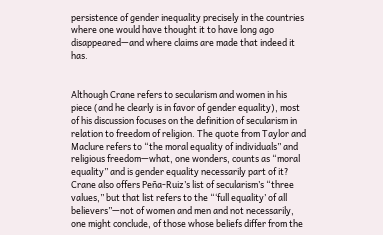persistence of gender inequality precisely in the countries where one would have thought it to have long ago disappeared—and where claims are made that indeed it has.


Although Crane refers to secularism and women in his piece (and he clearly is in favor of gender equality), most of his discussion focuses on the definition of secularism in relation to freedom of religion. The quote from Taylor and Maclure refers to “the moral equality of individuals” and religious freedom—what, one wonders, counts as “moral equality” and is gender equality necessarily part of it? Crane also offers Peña-Ruiz’s list of secularism’s “three values,” but that list refers to the “‘full equality’ of all believers”—not of women and men and not necessarily, one might conclude, of those whose beliefs differ from the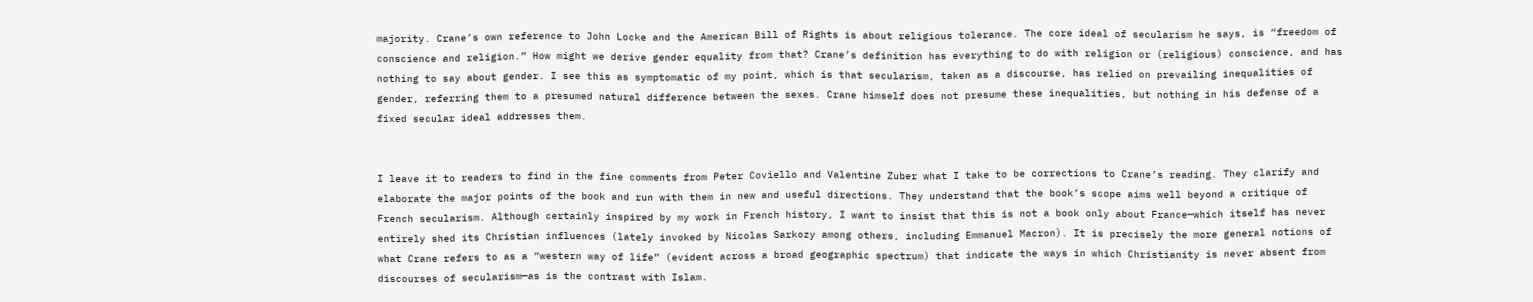majority. Crane’s own reference to John Locke and the American Bill of Rights is about religious tolerance. The core ideal of secularism he says, is “freedom of conscience and religion.” How might we derive gender equality from that? Crane’s definition has everything to do with religion or (religious) conscience, and has nothing to say about gender. I see this as symptomatic of my point, which is that secularism, taken as a discourse, has relied on prevailing inequalities of gender, referring them to a presumed natural difference between the sexes. Crane himself does not presume these inequalities, but nothing in his defense of a fixed secular ideal addresses them.


I leave it to readers to find in the fine comments from Peter Coviello and Valentine Zuber what I take to be corrections to Crane’s reading. They clarify and elaborate the major points of the book and run with them in new and useful directions. They understand that the book’s scope aims well beyond a critique of French secularism. Although certainly inspired by my work in French history, I want to insist that this is not a book only about France—which itself has never entirely shed its Christian influences (lately invoked by Nicolas Sarkozy among others, including Emmanuel Macron). It is precisely the more general notions of what Crane refers to as a “western way of life” (evident across a broad geographic spectrum) that indicate the ways in which Christianity is never absent from discourses of secularism—as is the contrast with Islam.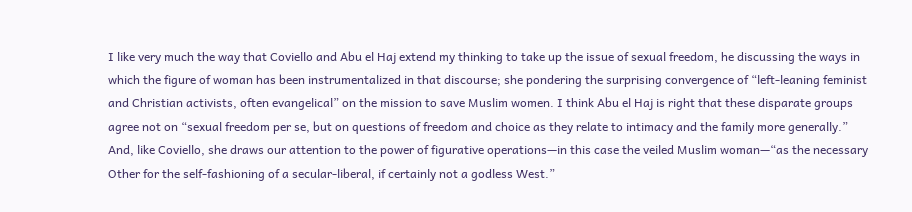I like very much the way that Coviello and Abu el Haj extend my thinking to take up the issue of sexual freedom, he discussing the ways in which the figure of woman has been instrumentalized in that discourse; she pondering the surprising convergence of “left-leaning feminist and Christian activists, often evangelical” on the mission to save Muslim women. I think Abu el Haj is right that these disparate groups agree not on “sexual freedom per se, but on questions of freedom and choice as they relate to intimacy and the family more generally.” And, like Coviello, she draws our attention to the power of figurative operations—in this case the veiled Muslim woman—“as the necessary Other for the self-fashioning of a secular-liberal, if certainly not a godless West.”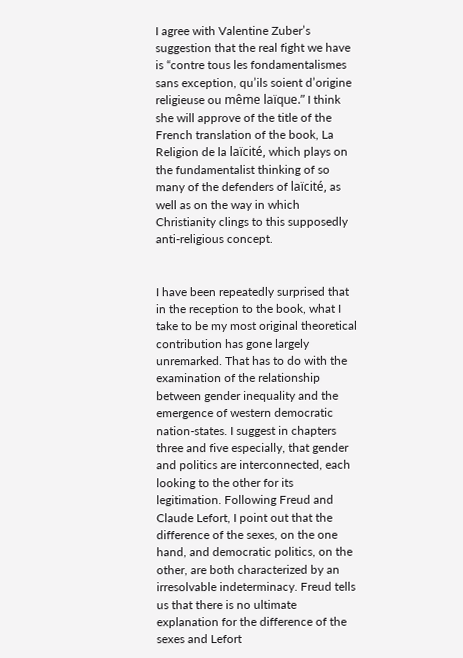I agree with Valentine Zuber’s suggestion that the real fight we have is “contre tous les fondamentalismes sans exception, qu’ils soient d’origine religieuse ou même laïque.” I think she will approve of the title of the French translation of the book, La Religion de la laïcité, which plays on the fundamentalist thinking of so many of the defenders of laïcité, as well as on the way in which Christianity clings to this supposedly anti-religious concept.


I have been repeatedly surprised that in the reception to the book, what I take to be my most original theoretical contribution has gone largely unremarked. That has to do with the examination of the relationship between gender inequality and the emergence of western democratic nation-states. I suggest in chapters three and five especially, that gender and politics are interconnected, each looking to the other for its legitimation. Following Freud and Claude Lefort, I point out that the difference of the sexes, on the one hand, and democratic politics, on the other, are both characterized by an irresolvable indeterminacy. Freud tells us that there is no ultimate explanation for the difference of the sexes and Lefort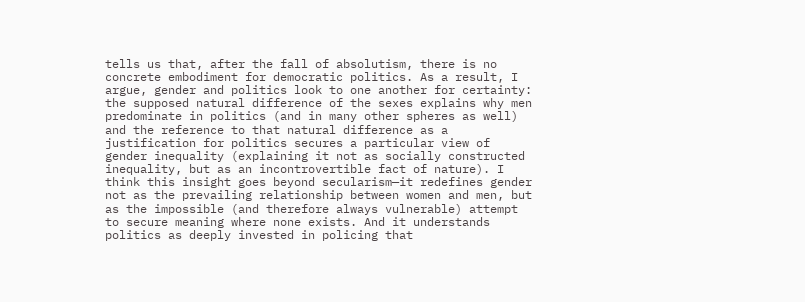tells us that, after the fall of absolutism, there is no concrete embodiment for democratic politics. As a result, I argue, gender and politics look to one another for certainty: the supposed natural difference of the sexes explains why men predominate in politics (and in many other spheres as well) and the reference to that natural difference as a justification for politics secures a particular view of gender inequality (explaining it not as socially constructed inequality, but as an incontrovertible fact of nature). I think this insight goes beyond secularism—it redefines gender not as the prevailing relationship between women and men, but as the impossible (and therefore always vulnerable) attempt to secure meaning where none exists. And it understands politics as deeply invested in policing that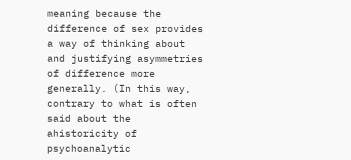meaning because the difference of sex provides a way of thinking about and justifying asymmetries of difference more generally. (In this way, contrary to what is often said about the ahistoricity of psychoanalytic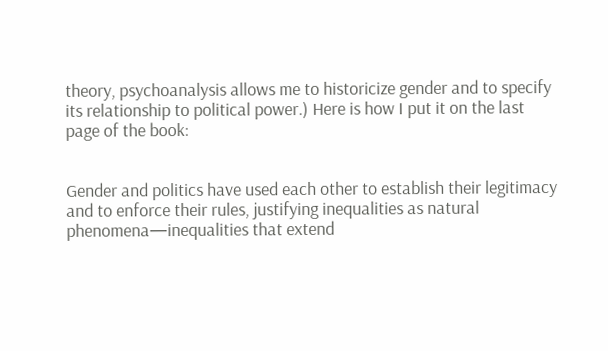theory, psychoanalysis allows me to historicize gender and to specify its relationship to political power.) Here is how I put it on the last page of the book:


Gender and politics have used each other to establish their legitimacy and to enforce their rules, justifying inequalities as natural phenomena—inequalities that extend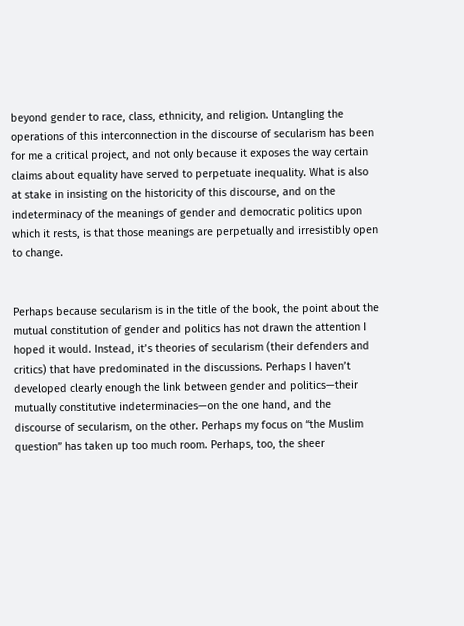beyond gender to race, class, ethnicity, and religion. Untangling the operations of this interconnection in the discourse of secularism has been for me a critical project, and not only because it exposes the way certain claims about equality have served to perpetuate inequality. What is also at stake in insisting on the historicity of this discourse, and on the indeterminacy of the meanings of gender and democratic politics upon which it rests, is that those meanings are perpetually and irresistibly open to change.


Perhaps because secularism is in the title of the book, the point about the mutual constitution of gender and politics has not drawn the attention I hoped it would. Instead, it’s theories of secularism (their defenders and critics) that have predominated in the discussions. Perhaps I haven’t developed clearly enough the link between gender and politics—their mutually constitutive indeterminacies—on the one hand, and the discourse of secularism, on the other. Perhaps my focus on “the Muslim question” has taken up too much room. Perhaps, too, the sheer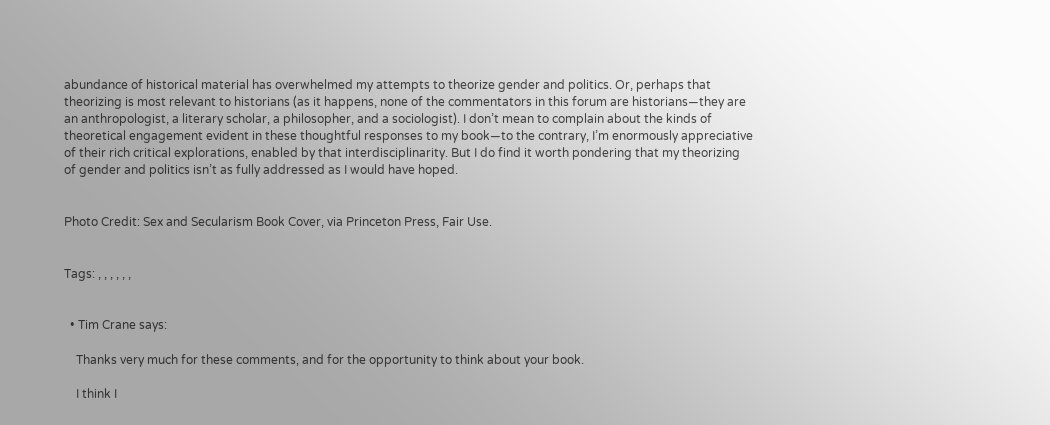abundance of historical material has overwhelmed my attempts to theorize gender and politics. Or, perhaps that theorizing is most relevant to historians (as it happens, none of the commentators in this forum are historians—they are an anthropologist, a literary scholar, a philosopher, and a sociologist). I don’t mean to complain about the kinds of theoretical engagement evident in these thoughtful responses to my book—to the contrary, I’m enormously appreciative of their rich critical explorations, enabled by that interdisciplinarity. But I do find it worth pondering that my theorizing of gender and politics isn’t as fully addressed as I would have hoped.


Photo Credit: Sex and Secularism Book Cover, via Princeton Press, Fair Use.


Tags: , , , , , ,


  • Tim Crane says:

    Thanks very much for these comments, and for the opportunity to think about your book.

    I think I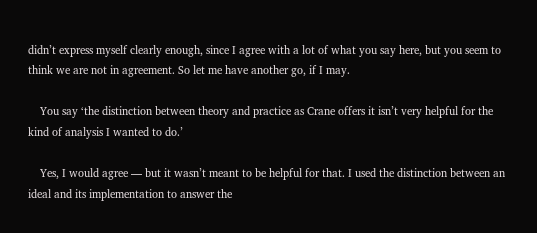didn’t express myself clearly enough, since I agree with a lot of what you say here, but you seem to think we are not in agreement. So let me have another go, if I may.

    You say ‘the distinction between theory and practice as Crane offers it isn’t very helpful for the kind of analysis I wanted to do.’

    Yes, I would agree — but it wasn’t meant to be helpful for that. I used the distinction between an ideal and its implementation to answer the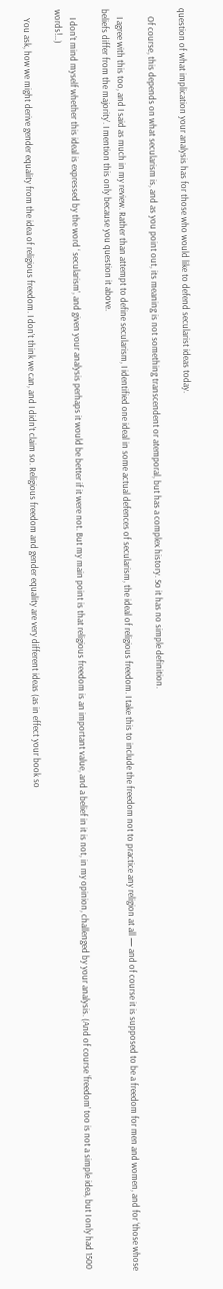question of what implication your analysis has for those who would like to defend secularist ideas today.

    Of course, this depends on what secularism is, and as you point out, its meaning is not something transcendent or atemporal, but has a complex history. So it has no simple definition.

    I agree with this too, and I said as much in my review. Rather than attempt to define secularism, I identified one ideal in some actual defences of secularism, the ideal of religious freedom. I take this to include the freedom not to practice any religion at all — and of course it is supposed to be a freedom for men and women, and for ‘those whose beliefs differ from the majority’. I mention this only because you question it above.

    I don’t mind myself whether this ideal is expressed by the word ‘ secularism’, and given your analysis perhaps it would be better if it were not. But my main point is that religious freedom is an important value, and a belief in it is not, in my opinion, challenged by your analysis. (And of course ‘freedom’ too is not a simple idea, but I only had 1500 words!…)

    You ask, how we might derive gender equality from the idea of religious freedom. I don’t think we can, and I didn’t claim so. Religious freedom and gender equality are very different ideas (as in effect your book so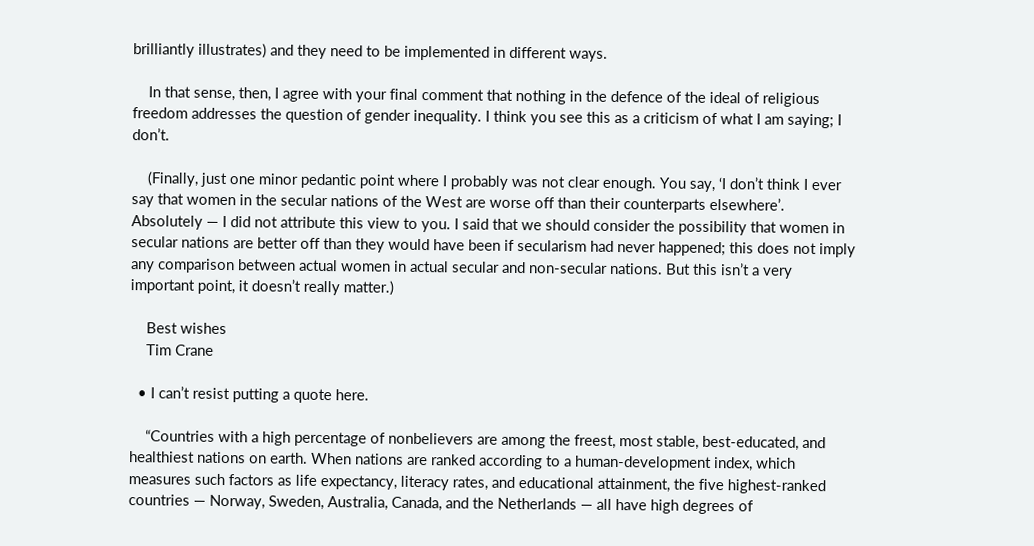brilliantly illustrates) and they need to be implemented in different ways.

    In that sense, then, I agree with your final comment that nothing in the defence of the ideal of religious freedom addresses the question of gender inequality. I think you see this as a criticism of what I am saying; I don’t.

    (Finally, just one minor pedantic point where I probably was not clear enough. You say, ‘I don’t think I ever say that women in the secular nations of the West are worse off than their counterparts elsewhere’. Absolutely — I did not attribute this view to you. I said that we should consider the possibility that women in secular nations are better off than they would have been if secularism had never happened; this does not imply any comparison between actual women in actual secular and non-secular nations. But this isn’t a very important point, it doesn’t really matter.)

    Best wishes
    Tim Crane

  • I can’t resist putting a quote here.

    “Countries with a high percentage of nonbelievers are among the freest, most stable, best-educated, and healthiest nations on earth. When nations are ranked according to a human-development index, which measures such factors as life expectancy, literacy rates, and educational attainment, the five highest-ranked countries — Norway, Sweden, Australia, Canada, and the Netherlands — all have high degrees of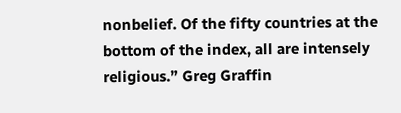nonbelief. Of the fifty countries at the bottom of the index, all are intensely religious.” Greg Graffin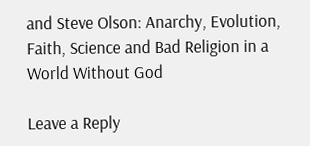and Steve Olson: Anarchy, Evolution, Faith, Science and Bad Religion in a World Without God

Leave a Reply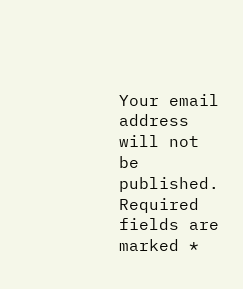Your email address will not be published. Required fields are marked *